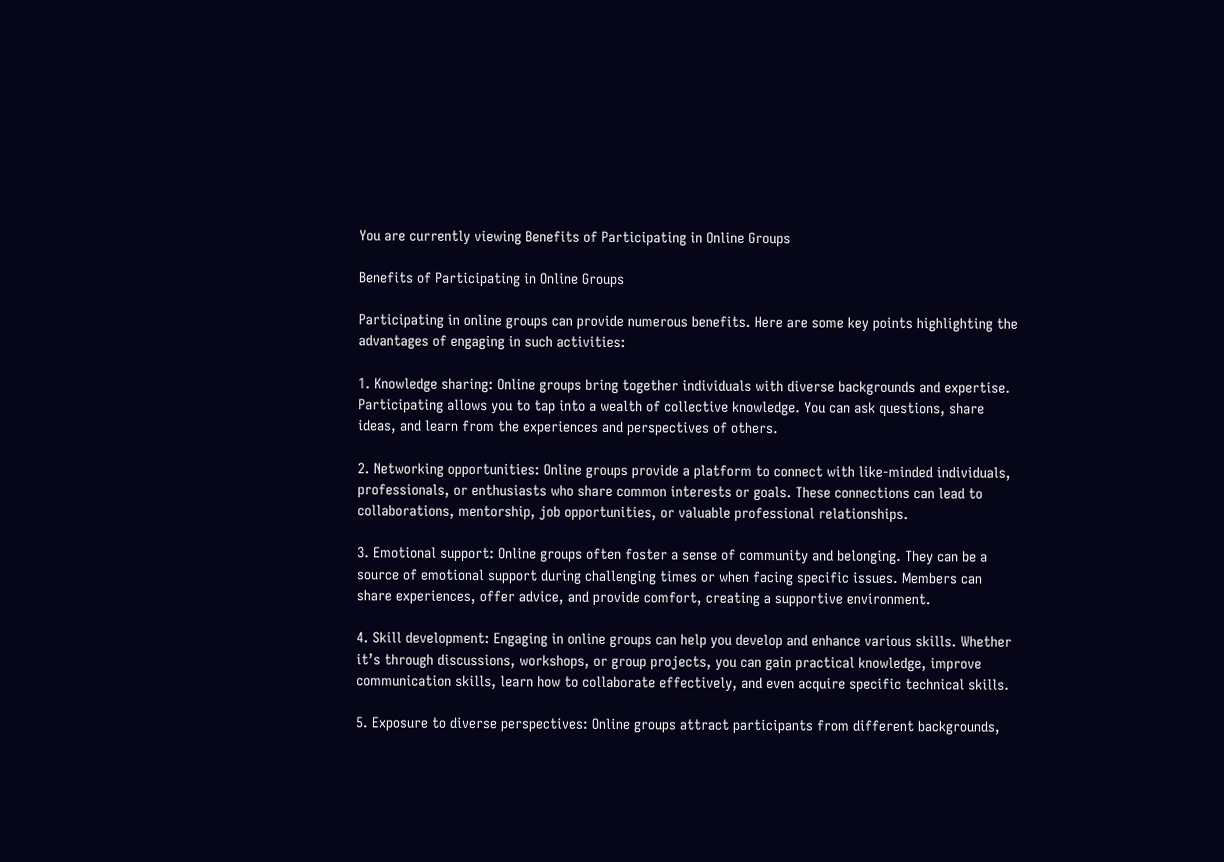You are currently viewing Benefits of Participating in Online Groups

Benefits of Participating in Online Groups

Participating in online groups can provide numerous benefits. Here are some key points highlighting the advantages of engaging in such activities:

1. Knowledge sharing: Online groups bring together individuals with diverse backgrounds and expertise. Participating allows you to tap into a wealth of collective knowledge. You can ask questions, share ideas, and learn from the experiences and perspectives of others.

2. Networking opportunities: Online groups provide a platform to connect with like-minded individuals, professionals, or enthusiasts who share common interests or goals. These connections can lead to collaborations, mentorship, job opportunities, or valuable professional relationships.

3. Emotional support: Online groups often foster a sense of community and belonging. They can be a source of emotional support during challenging times or when facing specific issues. Members can share experiences, offer advice, and provide comfort, creating a supportive environment.

4. Skill development: Engaging in online groups can help you develop and enhance various skills. Whether it’s through discussions, workshops, or group projects, you can gain practical knowledge, improve communication skills, learn how to collaborate effectively, and even acquire specific technical skills.

5. Exposure to diverse perspectives: Online groups attract participants from different backgrounds,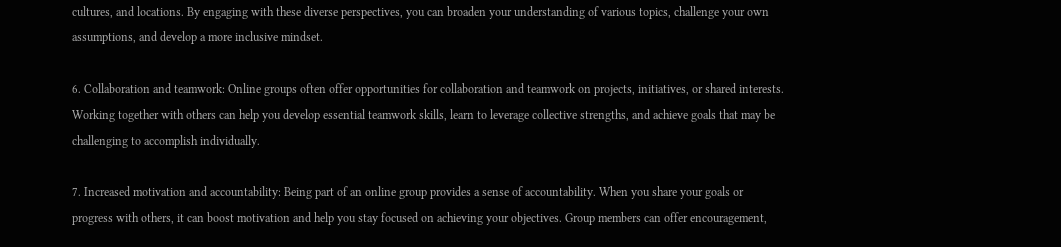cultures, and locations. By engaging with these diverse perspectives, you can broaden your understanding of various topics, challenge your own assumptions, and develop a more inclusive mindset.

6. Collaboration and teamwork: Online groups often offer opportunities for collaboration and teamwork on projects, initiatives, or shared interests. Working together with others can help you develop essential teamwork skills, learn to leverage collective strengths, and achieve goals that may be challenging to accomplish individually.

7. Increased motivation and accountability: Being part of an online group provides a sense of accountability. When you share your goals or progress with others, it can boost motivation and help you stay focused on achieving your objectives. Group members can offer encouragement,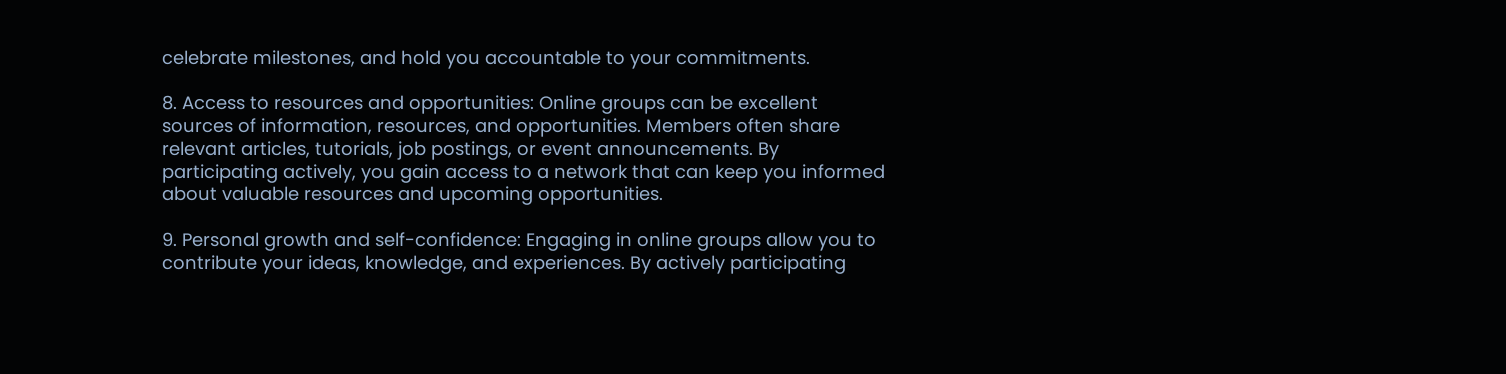celebrate milestones, and hold you accountable to your commitments.

8. Access to resources and opportunities: Online groups can be excellent sources of information, resources, and opportunities. Members often share relevant articles, tutorials, job postings, or event announcements. By participating actively, you gain access to a network that can keep you informed about valuable resources and upcoming opportunities.

9. Personal growth and self-confidence: Engaging in online groups allow you to contribute your ideas, knowledge, and experiences. By actively participating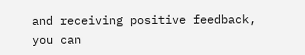and receiving positive feedback, you can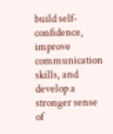build self-confidence, improve communication skills, and develop a stronger sense of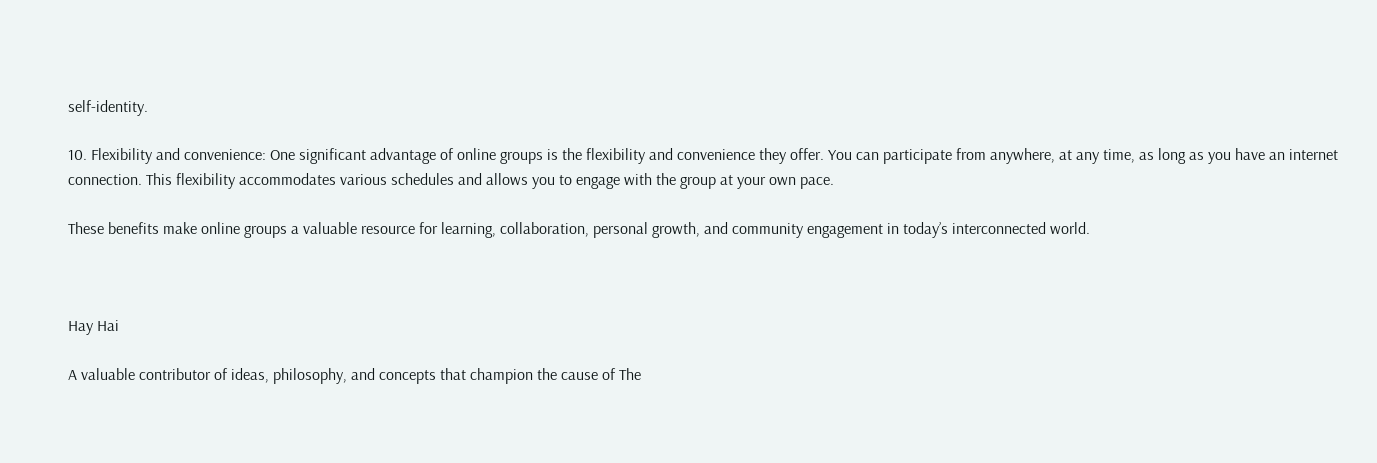self-identity.

10. Flexibility and convenience: One significant advantage of online groups is the flexibility and convenience they offer. You can participate from anywhere, at any time, as long as you have an internet connection. This flexibility accommodates various schedules and allows you to engage with the group at your own pace.

These benefits make online groups a valuable resource for learning, collaboration, personal growth, and community engagement in today’s interconnected world.



Hay Hai

A valuable contributor of ideas, philosophy, and concepts that champion the cause of The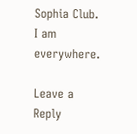Sophia Club. I am everywhere.

Leave a Reply